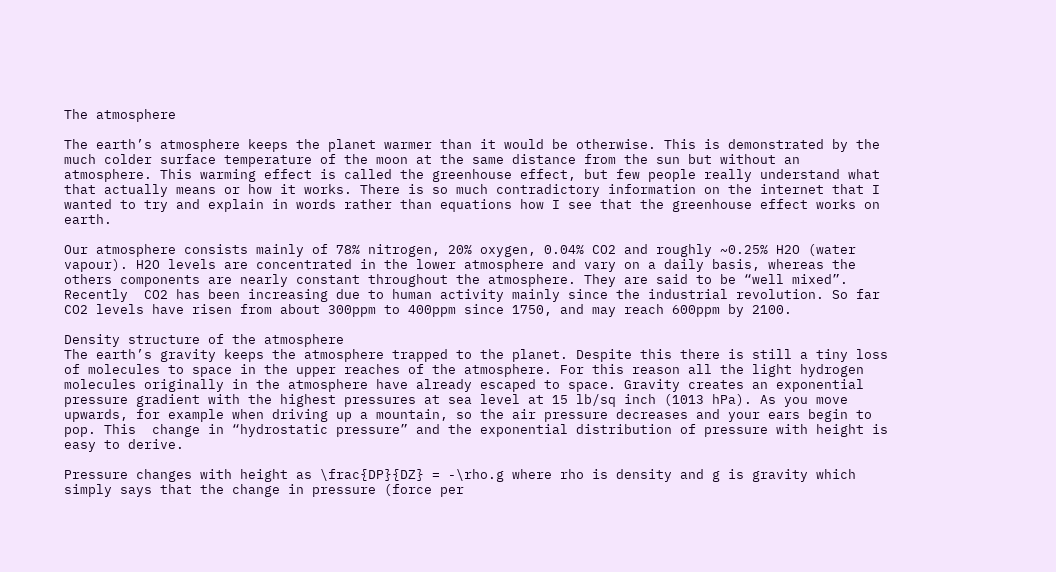The atmosphere

The earth’s atmosphere keeps the planet warmer than it would be otherwise. This is demonstrated by the much colder surface temperature of the moon at the same distance from the sun but without an atmosphere. This warming effect is called the greenhouse effect, but few people really understand what that actually means or how it works. There is so much contradictory information on the internet that I wanted to try and explain in words rather than equations how I see that the greenhouse effect works on earth.

Our atmosphere consists mainly of 78% nitrogen, 20% oxygen, 0.04% CO2 and roughly ~0.25% H2O (water vapour). H2O levels are concentrated in the lower atmosphere and vary on a daily basis, whereas the others components are nearly constant throughout the atmosphere. They are said to be “well mixed”. Recently  CO2 has been increasing due to human activity mainly since the industrial revolution. So far CO2 levels have risen from about 300ppm to 400ppm since 1750, and may reach 600ppm by 2100.

Density structure of the atmosphere
The earth’s gravity keeps the atmosphere trapped to the planet. Despite this there is still a tiny loss of molecules to space in the upper reaches of the atmosphere. For this reason all the light hydrogen molecules originally in the atmosphere have already escaped to space. Gravity creates an exponential pressure gradient with the highest pressures at sea level at 15 lb/sq inch (1013 hPa). As you move upwards, for example when driving up a mountain, so the air pressure decreases and your ears begin to pop. This  change in “hydrostatic pressure” and the exponential distribution of pressure with height is easy to derive.

Pressure changes with height as \frac{DP}{DZ} = -\rho.g where rho is density and g is gravity which simply says that the change in pressure (force per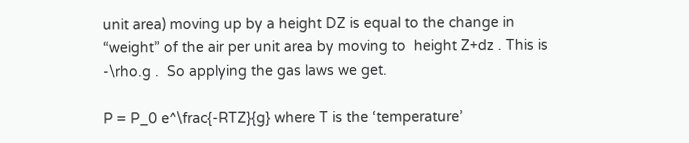unit area) moving up by a height DZ is equal to the change in “weight” of the air per unit area by moving to  height Z+dz . This is -\rho.g .  So applying the gas laws we get.

P = P_0 e^\frac{-RTZ}{g} where T is the ‘temperature’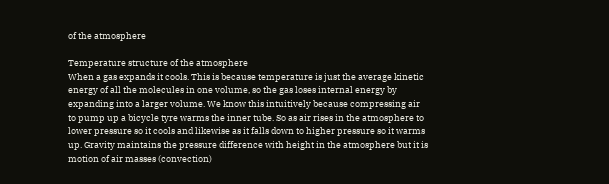of the atmosphere

Temperature structure of the atmosphere
When a gas expands it cools. This is because temperature is just the average kinetic energy of all the molecules in one volume, so the gas loses internal energy by expanding into a larger volume. We know this intuitively because compressing air to pump up a bicycle tyre warms the inner tube. So as air rises in the atmosphere to lower pressure so it cools and likewise as it falls down to higher pressure so it warms up. Gravity maintains the pressure difference with height in the atmosphere but it is motion of air masses (convection)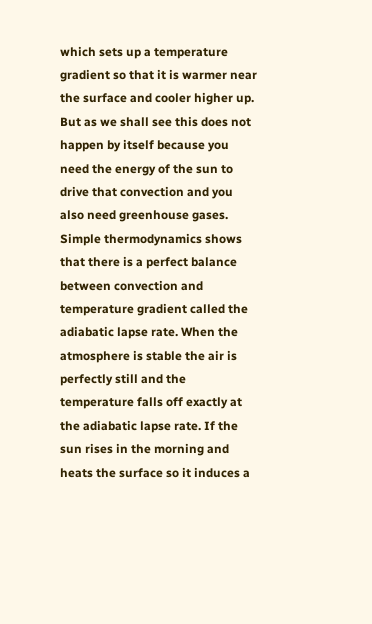which sets up a temperature gradient so that it is warmer near the surface and cooler higher up. But as we shall see this does not happen by itself because you need the energy of the sun to drive that convection and you also need greenhouse gases. Simple thermodynamics shows that there is a perfect balance between convection and temperature gradient called the adiabatic lapse rate. When the atmosphere is stable the air is perfectly still and the temperature falls off exactly at the adiabatic lapse rate. If the sun rises in the morning and heats the surface so it induces a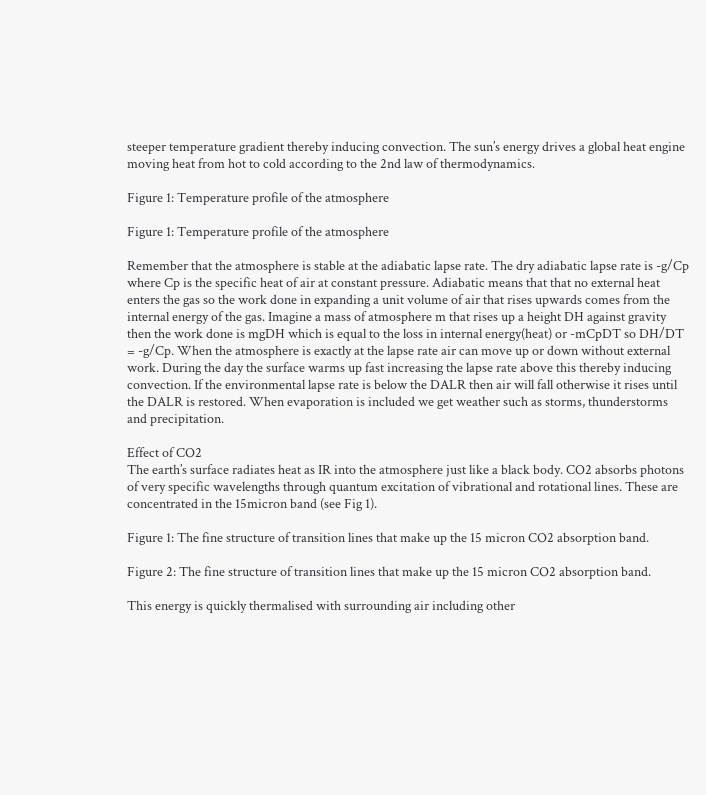steeper temperature gradient thereby inducing convection. The sun’s energy drives a global heat engine moving heat from hot to cold according to the 2nd law of thermodynamics.

Figure 1: Temperature profile of the atmosphere

Figure 1: Temperature profile of the atmosphere

Remember that the atmosphere is stable at the adiabatic lapse rate. The dry adiabatic lapse rate is -g/Cp where Cp is the specific heat of air at constant pressure. Adiabatic means that that no external heat enters the gas so the work done in expanding a unit volume of air that rises upwards comes from the internal energy of the gas. Imagine a mass of atmosphere m that rises up a height DH against gravity then the work done is mgDH which is equal to the loss in internal energy(heat) or -mCpDT so DH/DT = -g/Cp. When the atmosphere is exactly at the lapse rate air can move up or down without external work. During the day the surface warms up fast increasing the lapse rate above this thereby inducing convection. If the environmental lapse rate is below the DALR then air will fall otherwise it rises until the DALR is restored. When evaporation is included we get weather such as storms, thunderstorms and precipitation.

Effect of CO2
The earth’s surface radiates heat as IR into the atmosphere just like a black body. CO2 absorbs photons of very specific wavelengths through quantum excitation of vibrational and rotational lines. These are concentrated in the 15micron band (see Fig 1).

Figure 1: The fine structure of transition lines that make up the 15 micron CO2 absorption band.

Figure 2: The fine structure of transition lines that make up the 15 micron CO2 absorption band.

This energy is quickly thermalised with surrounding air including other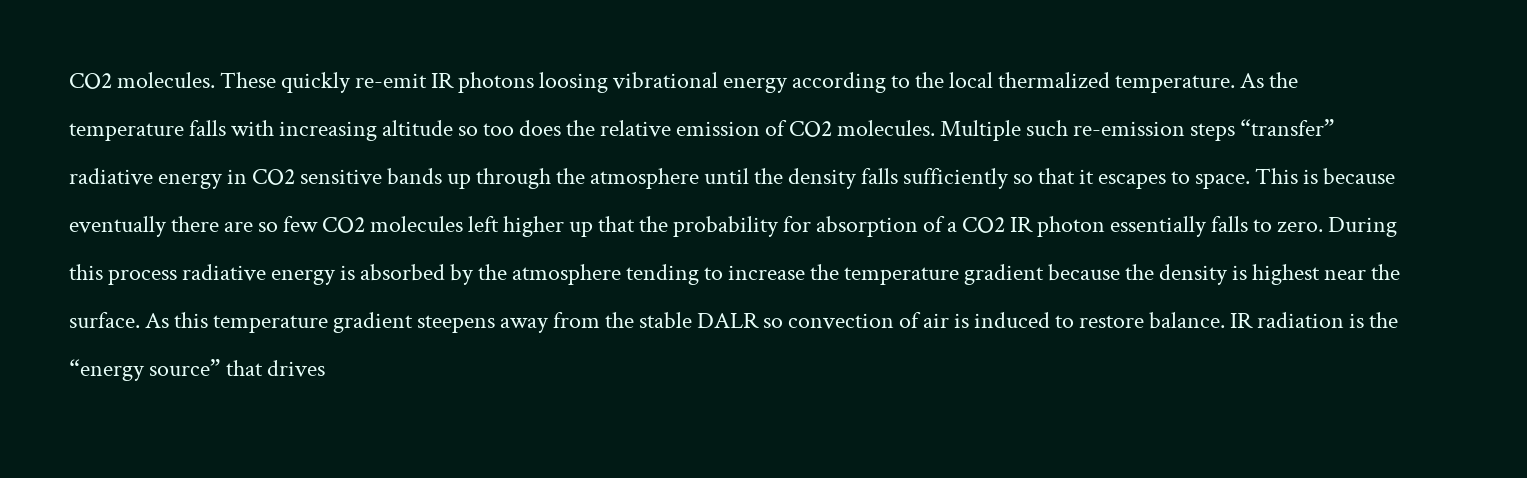CO2 molecules. These quickly re-emit IR photons loosing vibrational energy according to the local thermalized temperature. As the temperature falls with increasing altitude so too does the relative emission of CO2 molecules. Multiple such re-emission steps “transfer” radiative energy in CO2 sensitive bands up through the atmosphere until the density falls sufficiently so that it escapes to space. This is because eventually there are so few CO2 molecules left higher up that the probability for absorption of a CO2 IR photon essentially falls to zero. During this process radiative energy is absorbed by the atmosphere tending to increase the temperature gradient because the density is highest near the surface. As this temperature gradient steepens away from the stable DALR so convection of air is induced to restore balance. IR radiation is the “energy source” that drives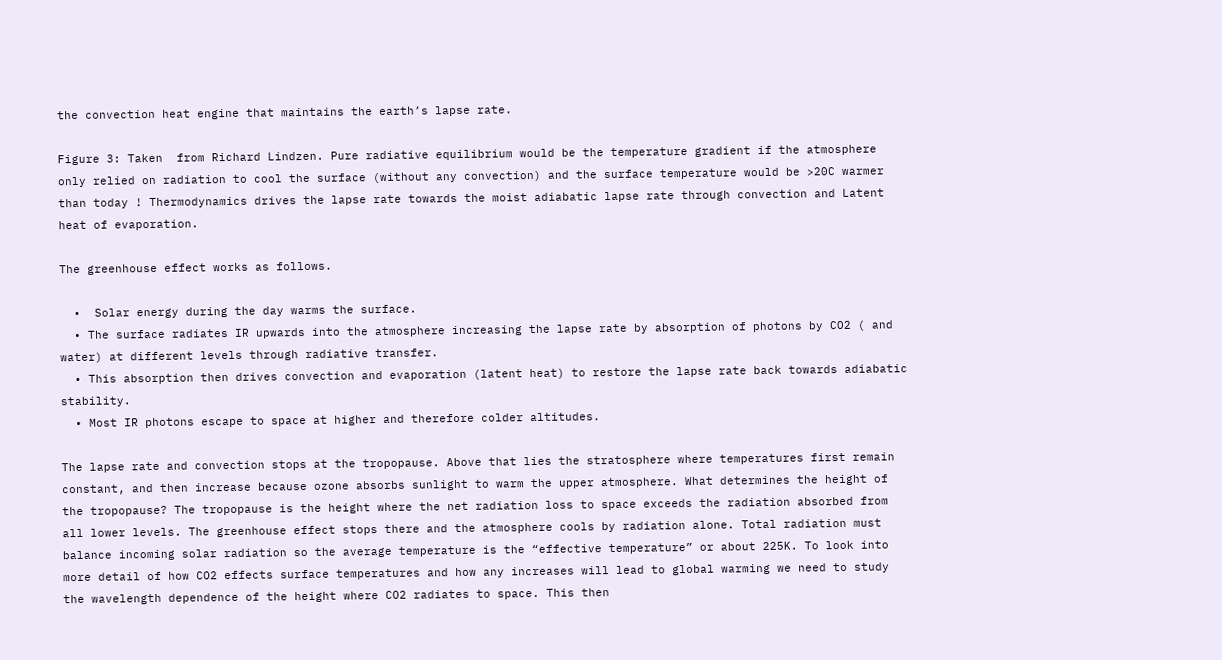the convection heat engine that maintains the earth’s lapse rate.

Figure 3: Taken  from Richard Lindzen. Pure radiative equilibrium would be the temperature gradient if the atmosphere only relied on radiation to cool the surface (without any convection) and the surface temperature would be >20C warmer than today ! Thermodynamics drives the lapse rate towards the moist adiabatic lapse rate through convection and Latent heat of evaporation.

The greenhouse effect works as follows.

  •  Solar energy during the day warms the surface.
  • The surface radiates IR upwards into the atmosphere increasing the lapse rate by absorption of photons by CO2 ( and water) at different levels through radiative transfer.
  • This absorption then drives convection and evaporation (latent heat) to restore the lapse rate back towards adiabatic stability.
  • Most IR photons escape to space at higher and therefore colder altitudes.

The lapse rate and convection stops at the tropopause. Above that lies the stratosphere where temperatures first remain constant, and then increase because ozone absorbs sunlight to warm the upper atmosphere. What determines the height of the tropopause? The tropopause is the height where the net radiation loss to space exceeds the radiation absorbed from all lower levels. The greenhouse effect stops there and the atmosphere cools by radiation alone. Total radiation must balance incoming solar radiation so the average temperature is the “effective temperature” or about 225K. To look into more detail of how CO2 effects surface temperatures and how any increases will lead to global warming we need to study the wavelength dependence of the height where CO2 radiates to space. This then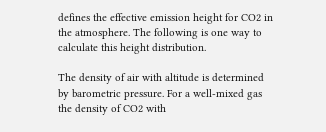defines the effective emission height for CO2 in the atmosphere. The following is one way to calculate this height distribution.

The density of air with altitude is determined by barometric pressure. For a well-mixed gas the density of CO2 with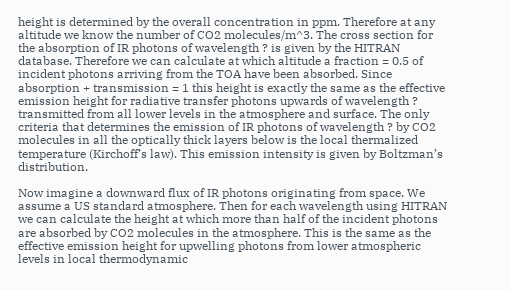height is determined by the overall concentration in ppm. Therefore at any altitude we know the number of CO2 molecules/m^3. The cross section for the absorption of IR photons of wavelength ? is given by the HITRAN database. Therefore we can calculate at which altitude a fraction = 0.5 of incident photons arriving from the TOA have been absorbed. Since absorption + transmission = 1 this height is exactly the same as the effective emission height for radiative transfer photons upwards of wavelength ? transmitted from all lower levels in the atmosphere and surface. The only criteria that determines the emission of IR photons of wavelength ? by CO2 molecules in all the optically thick layers below is the local thermalized temperature (Kirchoff’s law). This emission intensity is given by Boltzman’s distribution.

Now imagine a downward flux of IR photons originating from space. We assume a US standard atmosphere. Then for each wavelength using HITRAN we can calculate the height at which more than half of the incident photons are absorbed by CO2 molecules in the atmosphere. This is the same as the effective emission height for upwelling photons from lower atmospheric levels in local thermodynamic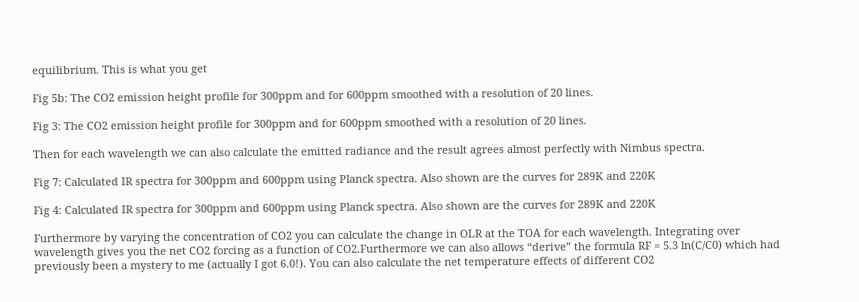equilibrium. This is what you get

Fig 5b: The CO2 emission height profile for 300ppm and for 600ppm smoothed with a resolution of 20 lines.

Fig 3: The CO2 emission height profile for 300ppm and for 600ppm smoothed with a resolution of 20 lines.

Then for each wavelength we can also calculate the emitted radiance and the result agrees almost perfectly with Nimbus spectra.

Fig 7: Calculated IR spectra for 300ppm and 600ppm using Planck spectra. Also shown are the curves for 289K and 220K

Fig 4: Calculated IR spectra for 300ppm and 600ppm using Planck spectra. Also shown are the curves for 289K and 220K

Furthermore by varying the concentration of CO2 you can calculate the change in OLR at the TOA for each wavelength. Integrating over wavelength gives you the net CO2 forcing as a function of CO2.Furthermore we can also allows “derive” the formula RF = 5.3 ln(C/C0) which had previously been a mystery to me (actually I got 6.0!). You can also calculate the net temperature effects of different CO2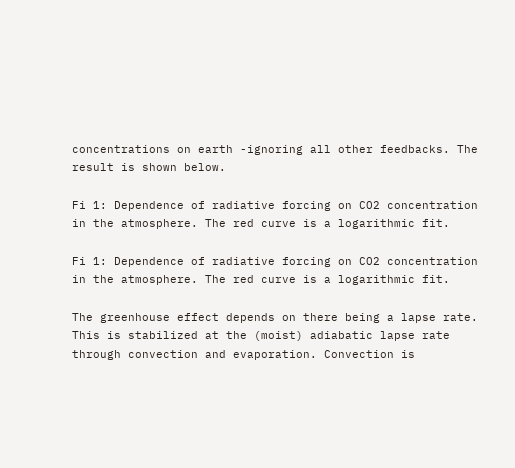concentrations on earth -ignoring all other feedbacks. The result is shown below.

Fi 1: Dependence of radiative forcing on CO2 concentration in the atmosphere. The red curve is a logarithmic fit.

Fi 1: Dependence of radiative forcing on CO2 concentration in the atmosphere. The red curve is a logarithmic fit.

The greenhouse effect depends on there being a lapse rate. This is stabilized at the (moist) adiabatic lapse rate through convection and evaporation. Convection is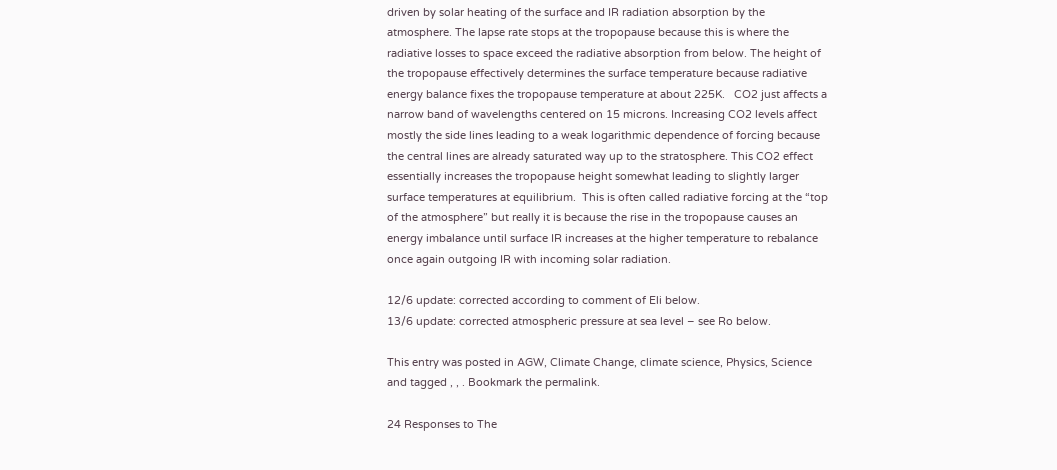driven by solar heating of the surface and IR radiation absorption by the atmosphere. The lapse rate stops at the tropopause because this is where the radiative losses to space exceed the radiative absorption from below. The height of the tropopause effectively determines the surface temperature because radiative energy balance fixes the tropopause temperature at about 225K.   CO2 just affects a narrow band of wavelengths centered on 15 microns. Increasing CO2 levels affect mostly the side lines leading to a weak logarithmic dependence of forcing because the central lines are already saturated way up to the stratosphere. This CO2 effect essentially increases the tropopause height somewhat leading to slightly larger surface temperatures at equilibrium.  This is often called radiative forcing at the “top of the atmosphere” but really it is because the rise in the tropopause causes an energy imbalance until surface IR increases at the higher temperature to rebalance once again outgoing IR with incoming solar radiation.

12/6 update: corrected according to comment of Eli below.
13/6 update: corrected atmospheric pressure at sea level – see Ro below.

This entry was posted in AGW, Climate Change, climate science, Physics, Science and tagged , , . Bookmark the permalink.

24 Responses to The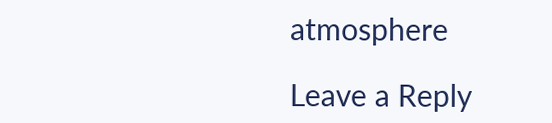atmosphere

Leave a Reply